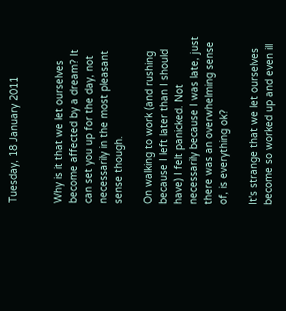Tuesday, 18 January 2011


Why is it that we let ourselves become affected by a dream? It can set you up for the day, not necessarily in the most pleasant sense though.

On walking to work (and rushing because I left later than I should have) I felt panicked. Not necessarily because I was late, just there was an overwhelming sense of, is everything ok?

It's strange that we let ourselves become so worked up and even ill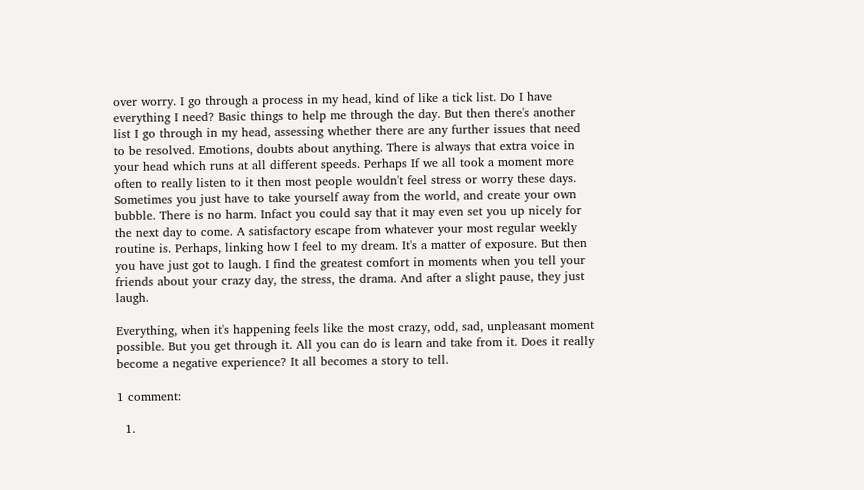over worry. I go through a process in my head, kind of like a tick list. Do I have everything I need? Basic things to help me through the day. But then there's another list I go through in my head, assessing whether there are any further issues that need to be resolved. Emotions, doubts about anything. There is always that extra voice in your head which runs at all different speeds. Perhaps If we all took a moment more often to really listen to it then most people wouldn't feel stress or worry these days. Sometimes you just have to take yourself away from the world, and create your own bubble. There is no harm. Infact you could say that it may even set you up nicely for the next day to come. A satisfactory escape from whatever your most regular weekly routine is. Perhaps, linking how I feel to my dream. It's a matter of exposure. But then you have just got to laugh. I find the greatest comfort in moments when you tell your friends about your crazy day, the stress, the drama. And after a slight pause, they just laugh.

Everything, when it's happening feels like the most crazy, odd, sad, unpleasant moment possible. But you get through it. All you can do is learn and take from it. Does it really become a negative experience? It all becomes a story to tell.

1 comment:

  1.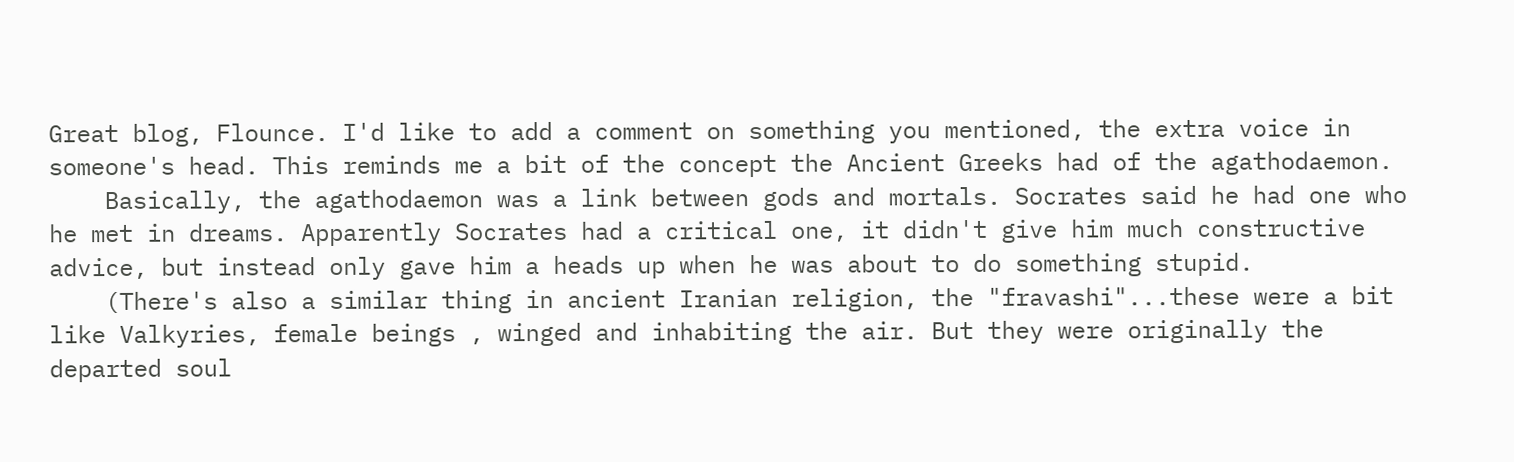Great blog, Flounce. I'd like to add a comment on something you mentioned, the extra voice in someone's head. This reminds me a bit of the concept the Ancient Greeks had of the agathodaemon.
    Basically, the agathodaemon was a link between gods and mortals. Socrates said he had one who he met in dreams. Apparently Socrates had a critical one, it didn't give him much constructive advice, but instead only gave him a heads up when he was about to do something stupid.
    (There's also a similar thing in ancient Iranian religion, the "fravashi"...these were a bit like Valkyries, female beings , winged and inhabiting the air. But they were originally the departed soul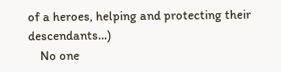of a heroes, helping and protecting their descendants...)
    No one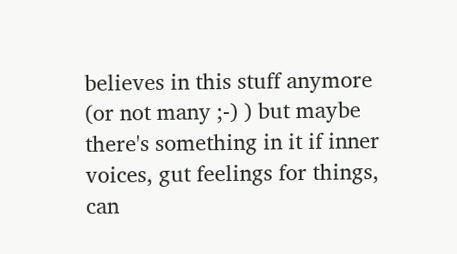believes in this stuff anymore (or not many ;-) ) but maybe there's something in it if inner voices, gut feelings for things, can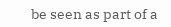be seen as part of a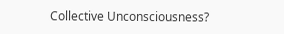Collective Unconsciousness?